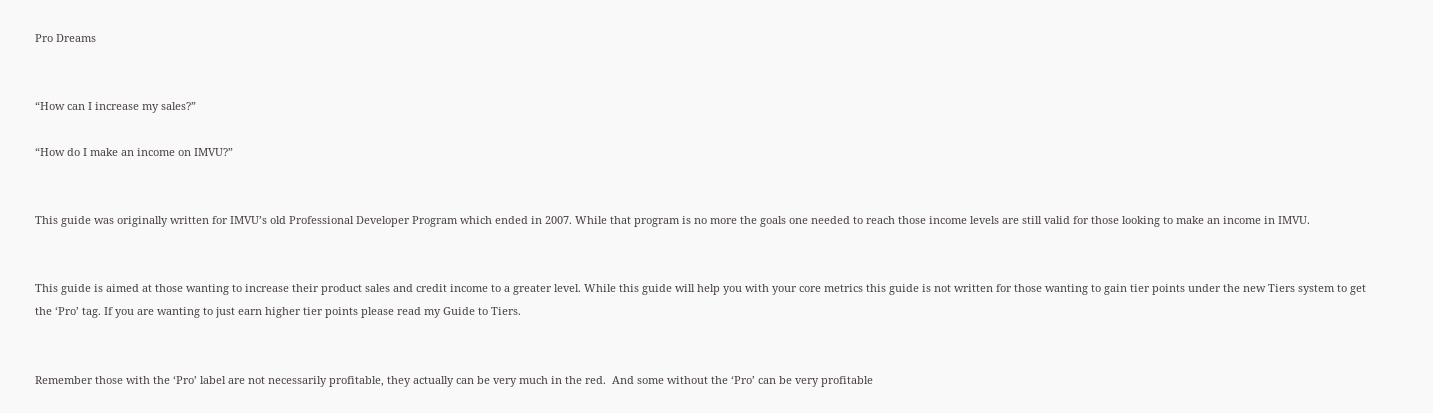Pro Dreams


“How can I increase my sales?”

“How do I make an income on IMVU?”


This guide was originally written for IMVU’s old Professional Developer Program which ended in 2007. While that program is no more the goals one needed to reach those income levels are still valid for those looking to make an income in IMVU.


This guide is aimed at those wanting to increase their product sales and credit income to a greater level. While this guide will help you with your core metrics this guide is not written for those wanting to gain tier points under the new Tiers system to get the ‘Pro’ tag. If you are wanting to just earn higher tier points please read my Guide to Tiers.


Remember those with the ‘Pro’ label are not necessarily profitable, they actually can be very much in the red.  And some without the ‘Pro’ can be very profitable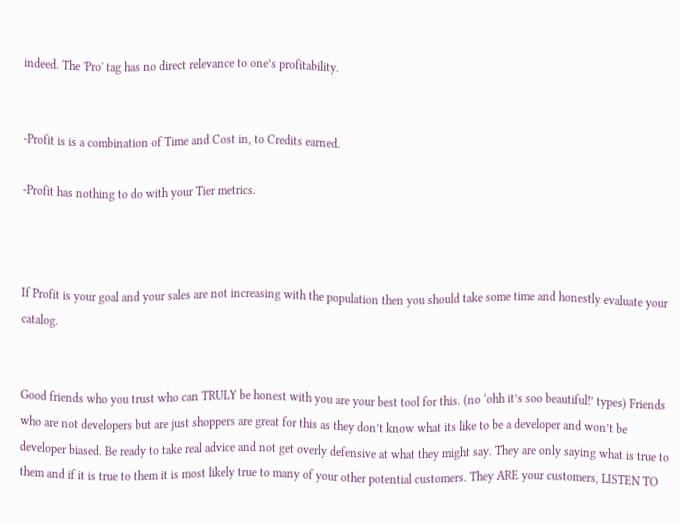indeed. The 'Pro' tag has no direct relevance to one’s profitability.


-Profit is is a combination of Time and Cost in, to Credits earned.

-Profit has nothing to do with your Tier metrics.



If Profit is your goal and your sales are not increasing with the population then you should take some time and honestly evaluate your catalog.


Good friends who you trust who can TRULY be honest with you are your best tool for this. (no ‘ohh it’s soo beautiful!’ types) Friends who are not developers but are just shoppers are great for this as they don’t know what its like to be a developer and won’t be developer biased. Be ready to take real advice and not get overly defensive at what they might say. They are only saying what is true to them and if it is true to them it is most likely true to many of your other potential customers. They ARE your customers, LISTEN TO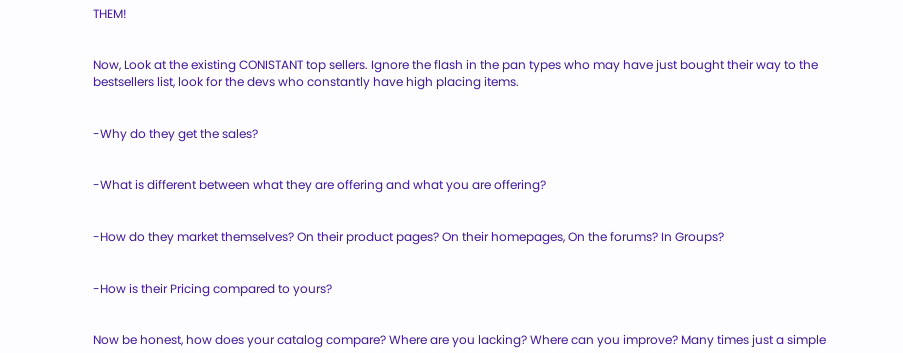THEM!


Now, Look at the existing CONISTANT top sellers. Ignore the flash in the pan types who may have just bought their way to the bestsellers list, look for the devs who constantly have high placing items.


-Why do they get the sales?


-What is different between what they are offering and what you are offering?


-How do they market themselves? On their product pages? On their homepages, On the forums? In Groups?


-How is their Pricing compared to yours?


Now be honest, how does your catalog compare? Where are you lacking? Where can you improve? Many times just a simple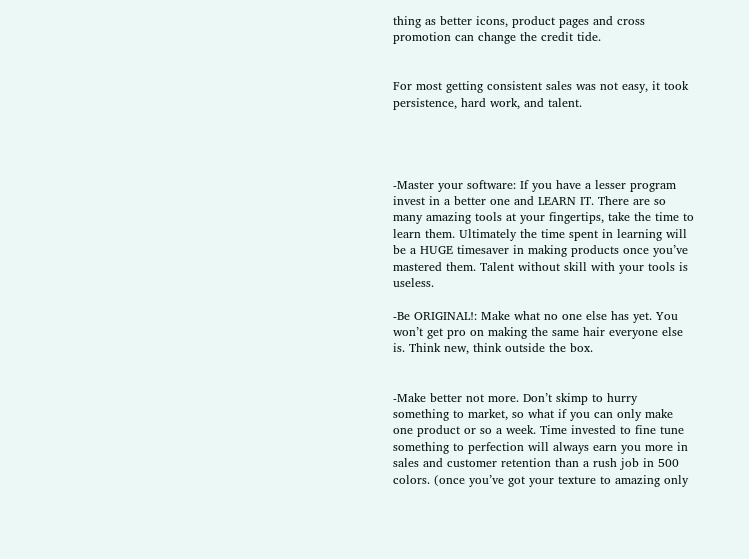thing as better icons, product pages and cross promotion can change the credit tide.


For most getting consistent sales was not easy, it took persistence, hard work, and talent.




-Master your software: If you have a lesser program invest in a better one and LEARN IT. There are so many amazing tools at your fingertips, take the time to learn them. Ultimately the time spent in learning will be a HUGE timesaver in making products once you’ve mastered them. Talent without skill with your tools is useless.

-Be ORIGINAL!: Make what no one else has yet. You won’t get pro on making the same hair everyone else is. Think new, think outside the box.


-Make better not more. Don’t skimp to hurry something to market, so what if you can only make one product or so a week. Time invested to fine tune something to perfection will always earn you more in sales and customer retention than a rush job in 500 colors. (once you’ve got your texture to amazing only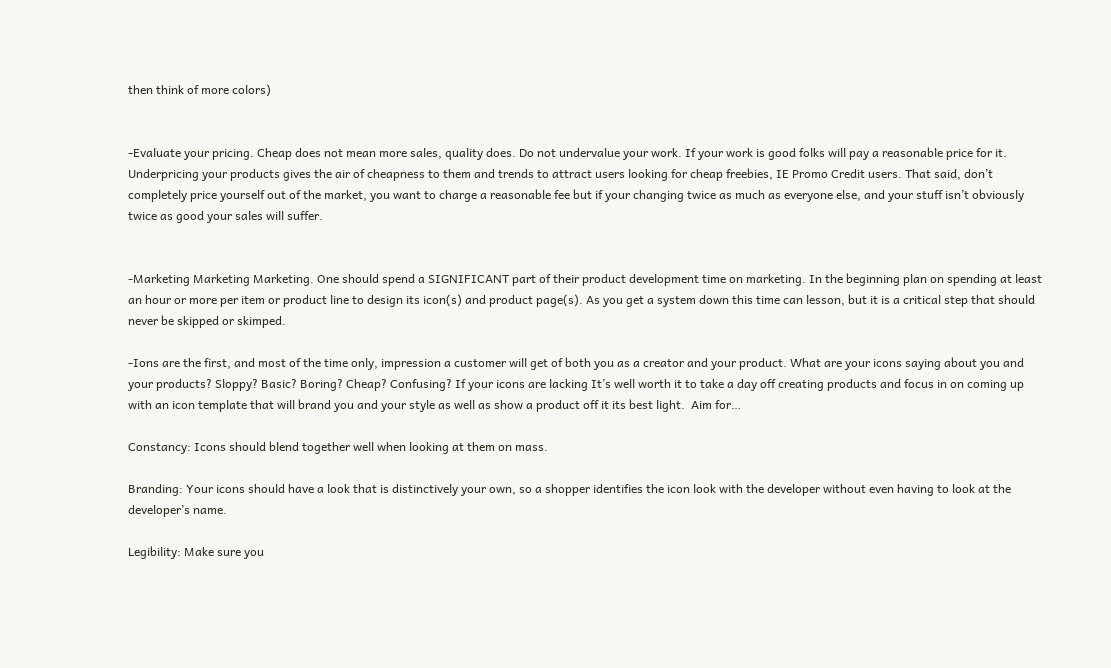then think of more colors)


-Evaluate your pricing. Cheap does not mean more sales, quality does. Do not undervalue your work. If your work is good folks will pay a reasonable price for it. Underpricing your products gives the air of cheapness to them and trends to attract users looking for cheap freebies, IE Promo Credit users. That said, don’t completely price yourself out of the market, you want to charge a reasonable fee but if your changing twice as much as everyone else, and your stuff isn’t obviously twice as good your sales will suffer.


-Marketing Marketing Marketing. One should spend a SIGNIFICANT part of their product development time on marketing. In the beginning plan on spending at least an hour or more per item or product line to design its icon(s) and product page(s). As you get a system down this time can lesson, but it is a critical step that should never be skipped or skimped.

-Ions are the first, and most of the time only, impression a customer will get of both you as a creator and your product. What are your icons saying about you and your products? Sloppy? Basic? Boring? Cheap? Confusing? If your icons are lacking It’s well worth it to take a day off creating products and focus in on coming up with an icon template that will brand you and your style as well as show a product off it its best light.  Aim for…

Constancy: Icons should blend together well when looking at them on mass.

Branding: Your icons should have a look that is distinctively your own, so a shopper identifies the icon look with the developer without even having to look at the developer’s name.

Legibility: Make sure you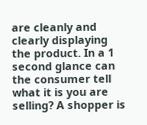are cleanly and clearly displaying the product. In a 1 second glance can the consumer tell what it is you are selling? A shopper is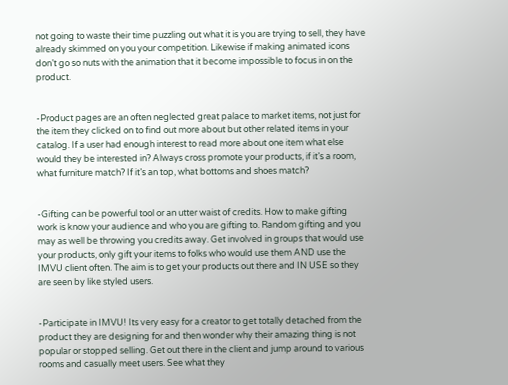not going to waste their time puzzling out what it is you are trying to sell, they have already skimmed on you your competition. Likewise if making animated icons don’t go so nuts with the animation that it become impossible to focus in on the product.


-Product pages are an often neglected great palace to market items, not just for the item they clicked on to find out more about but other related items in your catalog. If a user had enough interest to read more about one item what else would they be interested in? Always cross promote your products, if it’s a room, what furniture match? If it’s an top, what bottoms and shoes match?


-Gifting can be powerful tool or an utter waist of credits. How to make gifting work is know your audience and who you are gifting to. Random gifting and you may as well be throwing you credits away. Get involved in groups that would use your products, only gift your items to folks who would use them AND use the IMVU client often. The aim is to get your products out there and IN USE so they are seen by like styled users.


-Participate in IMVU! Its very easy for a creator to get totally detached from the product they are designing for and then wonder why their amazing thing is not popular or stopped selling. Get out there in the client and jump around to various rooms and casually meet users. See what they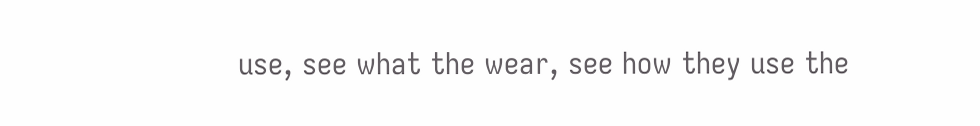use, see what the wear, see how they use the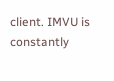client. IMVU is constantly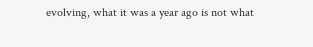evolving, what it was a year ago is not what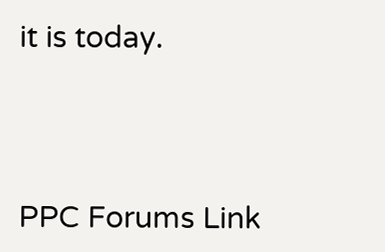it is today.




PPC Forums Link